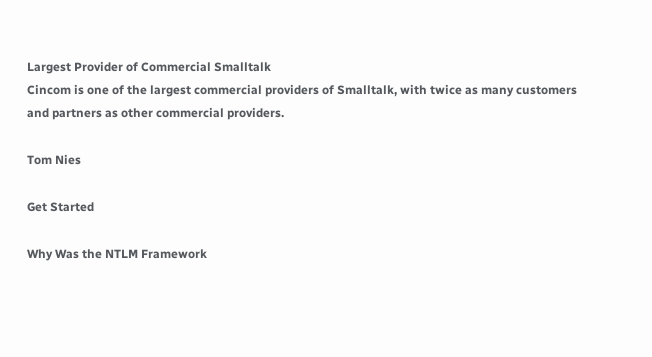Largest Provider of Commercial Smalltalk
Cincom is one of the largest commercial providers of Smalltalk, with twice as many customers and partners as other commercial providers.

Tom Nies

Get Started

Why Was the NTLM Framework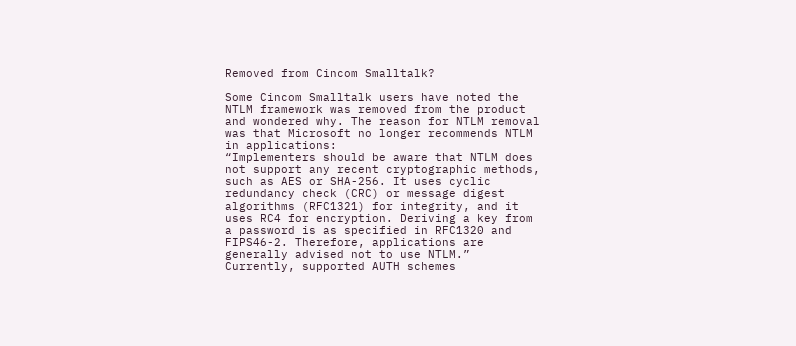Removed from Cincom Smalltalk?

Some Cincom Smalltalk users have noted the NTLM framework was removed from the product and wondered why. The reason for NTLM removal was that Microsoft no longer recommends NTLM in applications:
“Implementers should be aware that NTLM does not support any recent cryptographic methods, such as AES or SHA-256. It uses cyclic redundancy check (CRC) or message digest algorithms (RFC1321) for integrity, and it uses RC4 for encryption. Deriving a key from a password is as specified in RFC1320 and FIPS46-2. Therefore, applications are generally advised not to use NTLM.”
Currently, supported AUTH schemes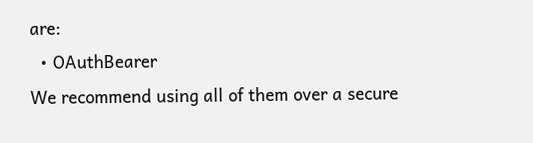are:
  • OAuthBearer
We recommend using all of them over a secure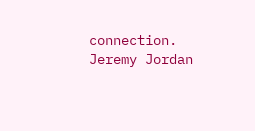connection.
Jeremy Jordan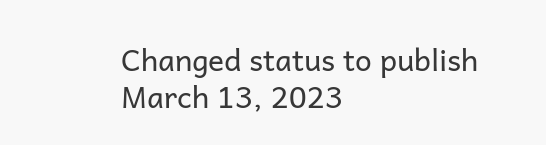Changed status to publish March 13, 2023